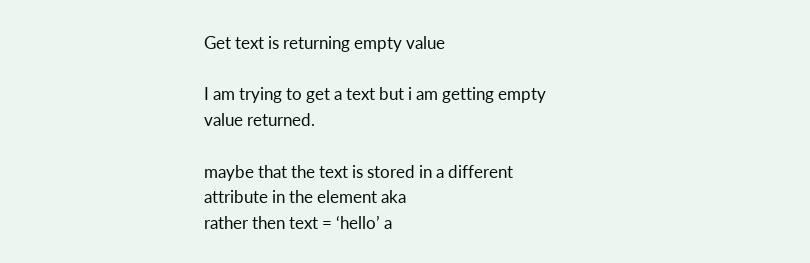Get text is returning empty value

I am trying to get a text but i am getting empty value returned.

maybe that the text is stored in a different attribute in the element aka
rather then text = ‘hello’ a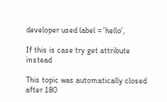developer used label = ‘hello’,

If this is case try get attribute instead

This topic was automatically closed after 180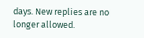days. New replies are no longer allowed.